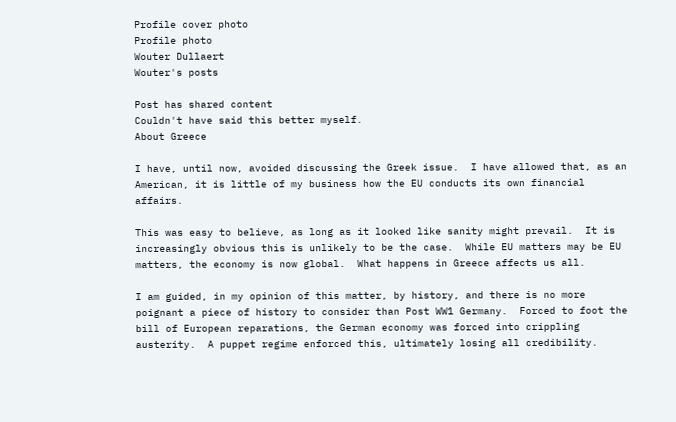Profile cover photo
Profile photo
Wouter Dullaert
Wouter's posts

Post has shared content
Couldn't have said this better myself.
About Greece

I have, until now, avoided discussing the Greek issue.  I have allowed that, as an American, it is little of my business how the EU conducts its own financial affairs.

This was easy to believe, as long as it looked like sanity might prevail.  It is increasingly obvious this is unlikely to be the case.  While EU matters may be EU matters, the economy is now global.  What happens in Greece affects us all.

I am guided, in my opinion of this matter, by history, and there is no more poignant a piece of history to consider than Post WW1 Germany.  Forced to foot the bill of European reparations, the German economy was forced into crippling austerity.  A puppet regime enforced this, ultimately losing all credibility.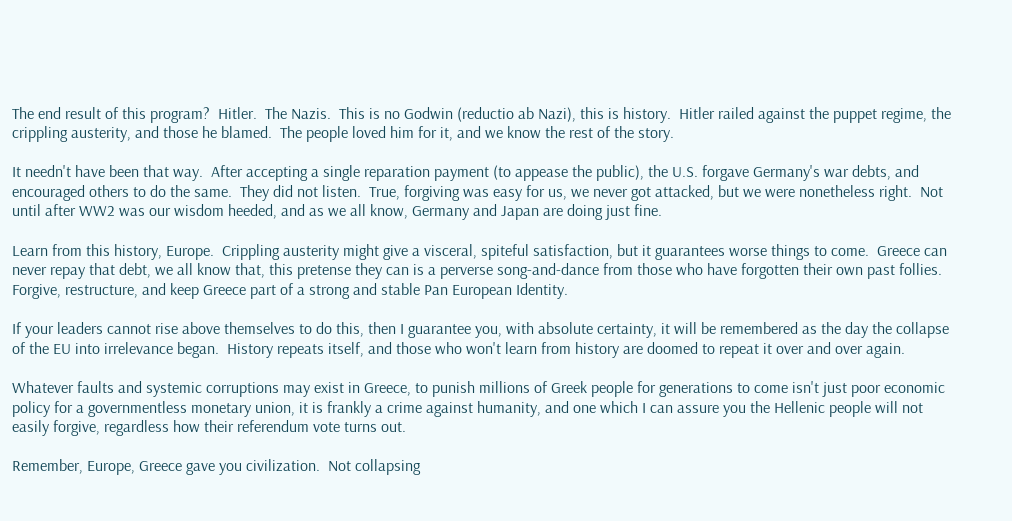The end result of this program?  Hitler.  The Nazis.  This is no Godwin (reductio ab Nazi), this is history.  Hitler railed against the puppet regime, the crippling austerity, and those he blamed.  The people loved him for it, and we know the rest of the story.

It needn't have been that way.  After accepting a single reparation payment (to appease the public), the U.S. forgave Germany's war debts, and encouraged others to do the same.  They did not listen.  True, forgiving was easy for us, we never got attacked, but we were nonetheless right.  Not until after WW2 was our wisdom heeded, and as we all know, Germany and Japan are doing just fine.

Learn from this history, Europe.  Crippling austerity might give a visceral, spiteful satisfaction, but it guarantees worse things to come.  Greece can never repay that debt, we all know that, this pretense they can is a perverse song-and-dance from those who have forgotten their own past follies.  Forgive, restructure, and keep Greece part of a strong and stable Pan European Identity.

If your leaders cannot rise above themselves to do this, then I guarantee you, with absolute certainty, it will be remembered as the day the collapse of the EU into irrelevance began.  History repeats itself, and those who won't learn from history are doomed to repeat it over and over again.

Whatever faults and systemic corruptions may exist in Greece, to punish millions of Greek people for generations to come isn't just poor economic policy for a governmentless monetary union, it is frankly a crime against humanity, and one which I can assure you the Hellenic people will not easily forgive, regardless how their referendum vote turns out.

Remember, Europe, Greece gave you civilization.  Not collapsing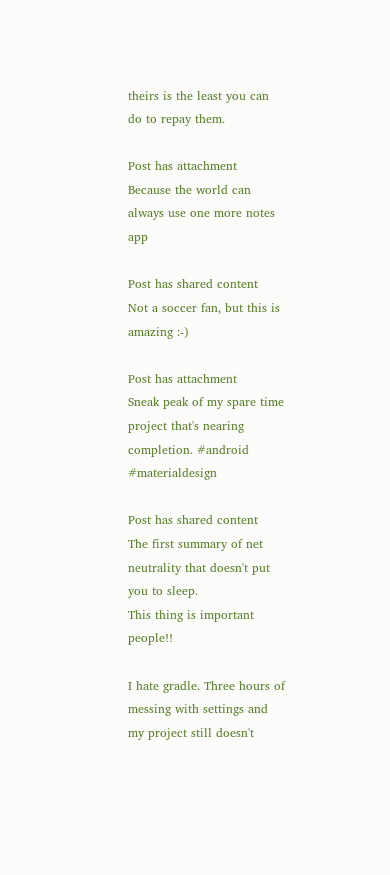theirs is the least you can do to repay them.

Post has attachment
Because the world can always use one more notes app

Post has shared content
Not a soccer fan, but this is amazing :-)

Post has attachment
Sneak peak of my spare time project that's nearing completion. #android #materialdesign

Post has shared content
The first summary of net neutrality that doesn't put you to sleep.
This thing is important people!!

I hate gradle. Three hours of messing with settings and my project still doesn't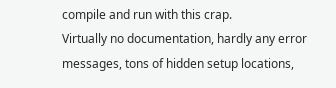compile and run with this crap.
Virtually no documentation, hardly any error messages, tons of hidden setup locations,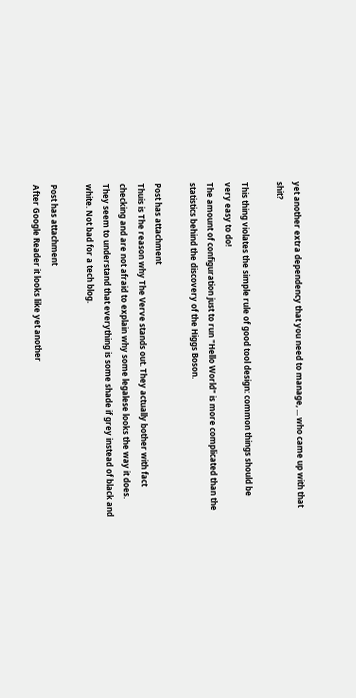yet another extra dependency that you need to manage, ... who came up with that shit?

This thing violates the simple rule of good tool design: common things should be very easy to do!
The amount of configuration just to run "Hello World" is more complicated than the statistics behind the discovery of the Higgs Boson.

Post has attachment
Thuis is The reason why The Verve stands out. They actually bother with fact checking and are not afraid to explain why some legalese looks the way it does. They seem to understand that everything is some shade if grey instead of black and white. Not bad for a tech blog.

Post has attachment
After Google Reader it looks like yet another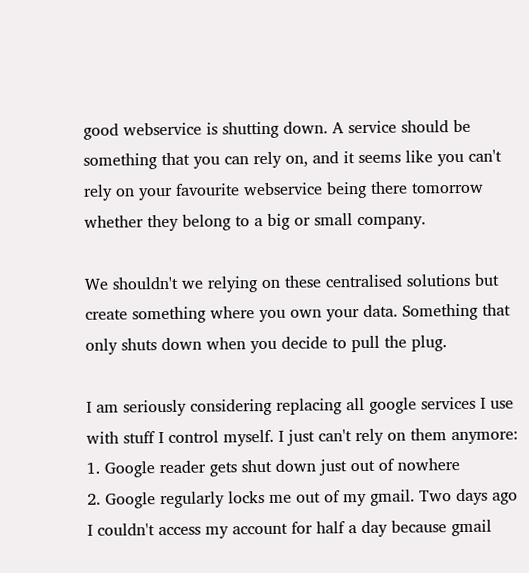good webservice is shutting down. A service should be something that you can rely on, and it seems like you can't rely on your favourite webservice being there tomorrow whether they belong to a big or small company.

We shouldn't we relying on these centralised solutions but create something where you own your data. Something that only shuts down when you decide to pull the plug.

I am seriously considering replacing all google services I use with stuff I control myself. I just can't rely on them anymore:
1. Google reader gets shut down just out of nowhere
2. Google regularly locks me out of my gmail. Two days ago I couldn't access my account for half a day because gmail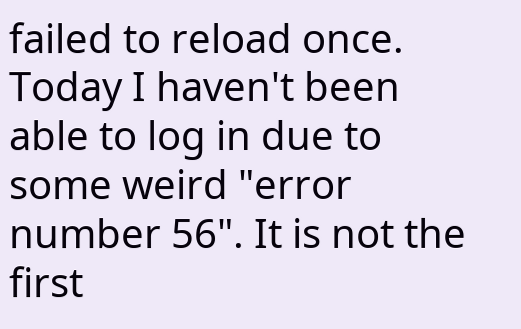failed to reload once. Today I haven't been able to log in due to some weird "error number 56". It is not the first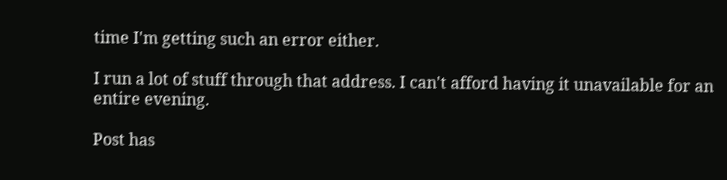time I'm getting such an error either.

I run a lot of stuff through that address. I can't afford having it unavailable for an entire evening.

Post has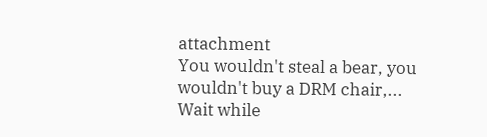attachment
You wouldn't steal a bear, you wouldn't buy a DRM chair,...
Wait while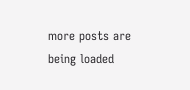more posts are being loaded